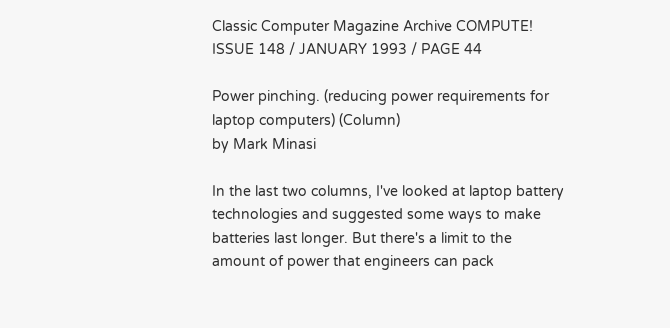Classic Computer Magazine Archive COMPUTE! ISSUE 148 / JANUARY 1993 / PAGE 44

Power pinching. (reducing power requirements for laptop computers) (Column)
by Mark Minasi

In the last two columns, I've looked at laptop battery technologies and suggested some ways to make batteries last longer. But there's a limit to the amount of power that engineers can pack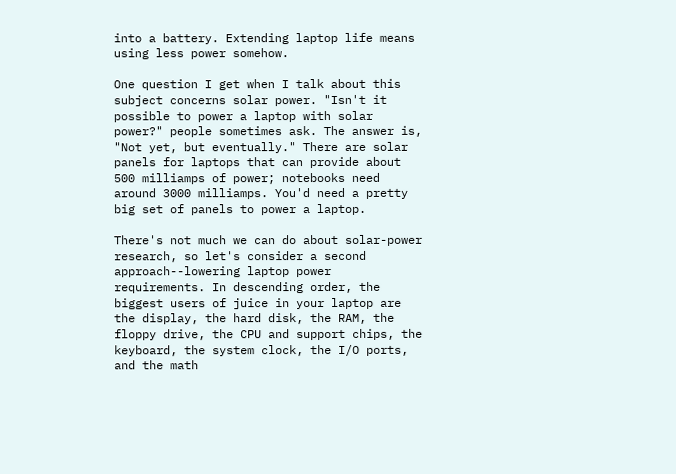into a battery. Extending laptop life means using less power somehow.

One question I get when I talk about this subject concerns solar power. "Isn't it possible to power a laptop with solar power?" people sometimes ask. The answer is, "Not yet, but eventually." There are solar panels for laptops that can provide about 500 milliamps of power; notebooks need around 3000 milliamps. You'd need a pretty big set of panels to power a laptop.

There's not much we can do about solar-power research, so let's consider a second approach--lowering laptop power requirements. In descending order, the biggest users of juice in your laptop are the display, the hard disk, the RAM, the floppy drive, the CPU and support chips, the keyboard, the system clock, the I/O ports, and the math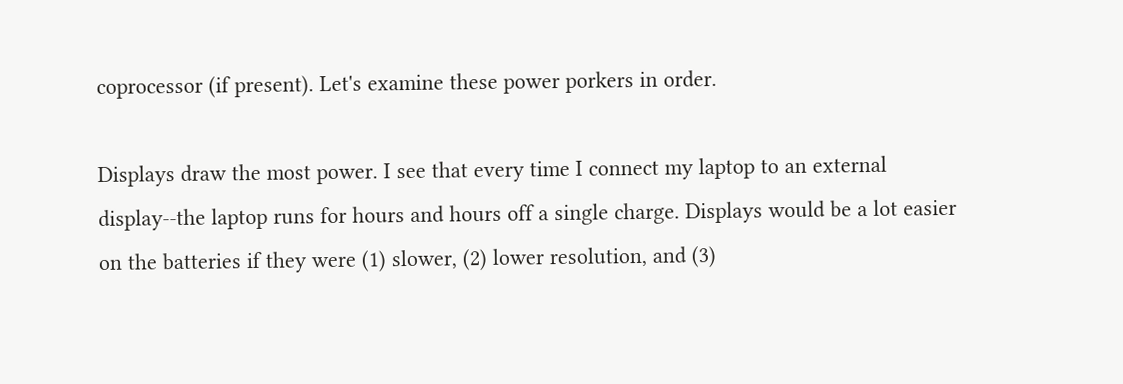coprocessor (if present). Let's examine these power porkers in order.

Displays draw the most power. I see that every time I connect my laptop to an external display--the laptop runs for hours and hours off a single charge. Displays would be a lot easier on the batteries if they were (1) slower, (2) lower resolution, and (3)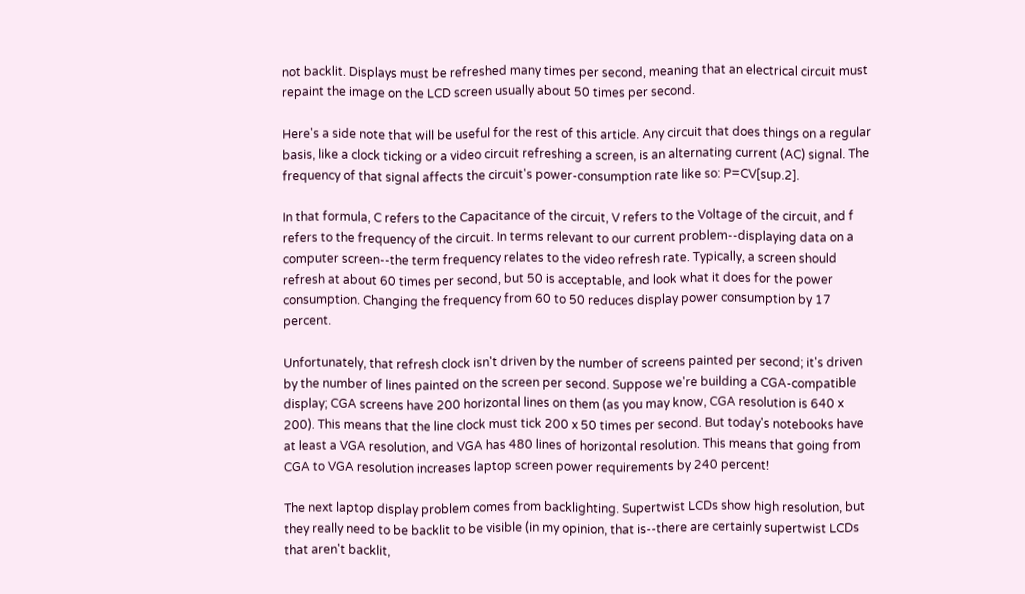not backlit. Displays must be refreshed many times per second, meaning that an electrical circuit must repaint the image on the LCD screen usually about 50 times per second.

Here's a side note that will be useful for the rest of this article. Any circuit that does things on a regular basis, like a clock ticking or a video circuit refreshing a screen, is an alternating current (AC) signal. The frequency of that signal affects the circuit's power-consumption rate like so: P=CV[sup.2].

In that formula, C refers to the Capacitance of the circuit, V refers to the Voltage of the circuit, and f refers to the frequency of the circuit. In terms relevant to our current problem--displaying data on a computer screen--the term frequency relates to the video refresh rate. Typically, a screen should refresh at about 60 times per second, but 50 is acceptable, and look what it does for the power consumption. Changing the frequency from 60 to 50 reduces display power consumption by 17 percent.

Unfortunately, that refresh clock isn't driven by the number of screens painted per second; it's driven by the number of lines painted on the screen per second. Suppose we're building a CGA-compatible display; CGA screens have 200 horizontal lines on them (as you may know, CGA resolution is 640 x 200). This means that the line clock must tick 200 x 50 times per second. But today's notebooks have at least a VGA resolution, and VGA has 480 lines of horizontal resolution. This means that going from CGA to VGA resolution increases laptop screen power requirements by 240 percent!

The next laptop display problem comes from backlighting. Supertwist LCDs show high resolution, but they really need to be backlit to be visible (in my opinion, that is--there are certainly supertwist LCDs that aren't backlit,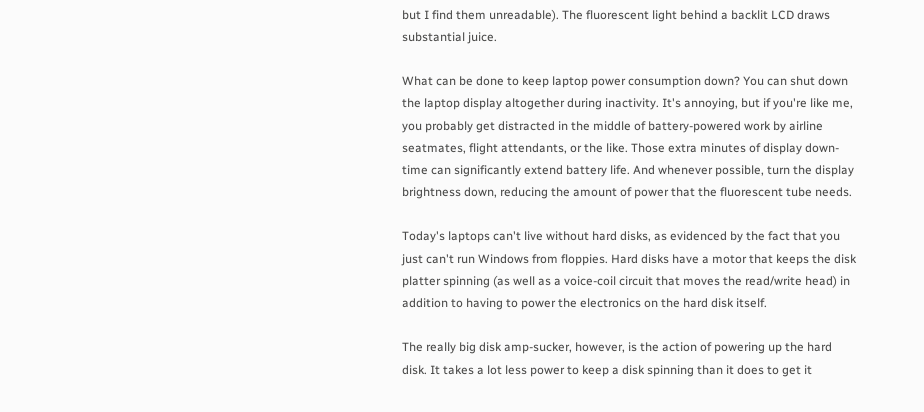but I find them unreadable). The fluorescent light behind a backlit LCD draws substantial juice.

What can be done to keep laptop power consumption down? You can shut down the laptop display altogether during inactivity. It's annoying, but if you're like me, you probably get distracted in the middle of battery-powered work by airline seatmates, flight attendants, or the like. Those extra minutes of display down-time can significantly extend battery life. And whenever possible, turn the display brightness down, reducing the amount of power that the fluorescent tube needs.

Today's laptops can't live without hard disks, as evidenced by the fact that you just can't run Windows from floppies. Hard disks have a motor that keeps the disk platter spinning (as well as a voice-coil circuit that moves the read/write head) in addition to having to power the electronics on the hard disk itself.

The really big disk amp-sucker, however, is the action of powering up the hard disk. It takes a lot less power to keep a disk spinning than it does to get it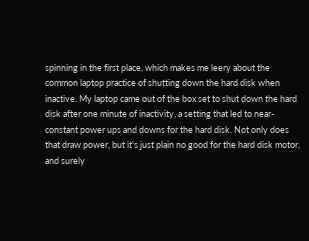spinning in the first place, which makes me leery about the common laptop practice of shutting down the hard disk when inactive. My laptop came out of the box set to shut down the hard disk after one minute of inactivity, a setting that led to near-constant power ups and downs for the hard disk. Not only does that draw power, but it's just plain no good for the hard disk motor, and surely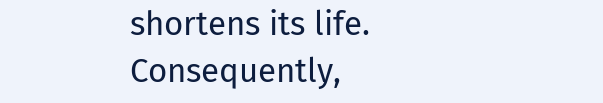shortens its life. Consequently,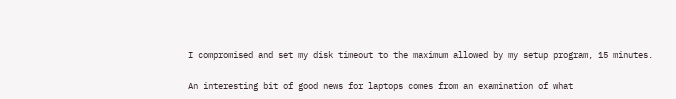I compromised and set my disk timeout to the maximum allowed by my setup program, 15 minutes.

An interesting bit of good news for laptops comes from an examination of what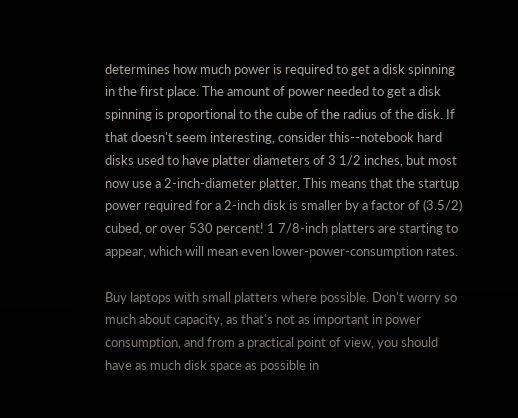determines how much power is required to get a disk spinning in the first place. The amount of power needed to get a disk spinning is proportional to the cube of the radius of the disk. If that doesn't seem interesting, consider this--notebook hard disks used to have platter diameters of 3 1/2 inches, but most now use a 2-inch-diameter platter. This means that the startup power required for a 2-inch disk is smaller by a factor of (3.5/2) cubed, or over 530 percent! 1 7/8-inch platters are starting to appear, which will mean even lower-power-consumption rates.

Buy laptops with small platters where possible. Don't worry so much about capacity, as that's not as important in power consumption, and from a practical point of view, you should have as much disk space as possible in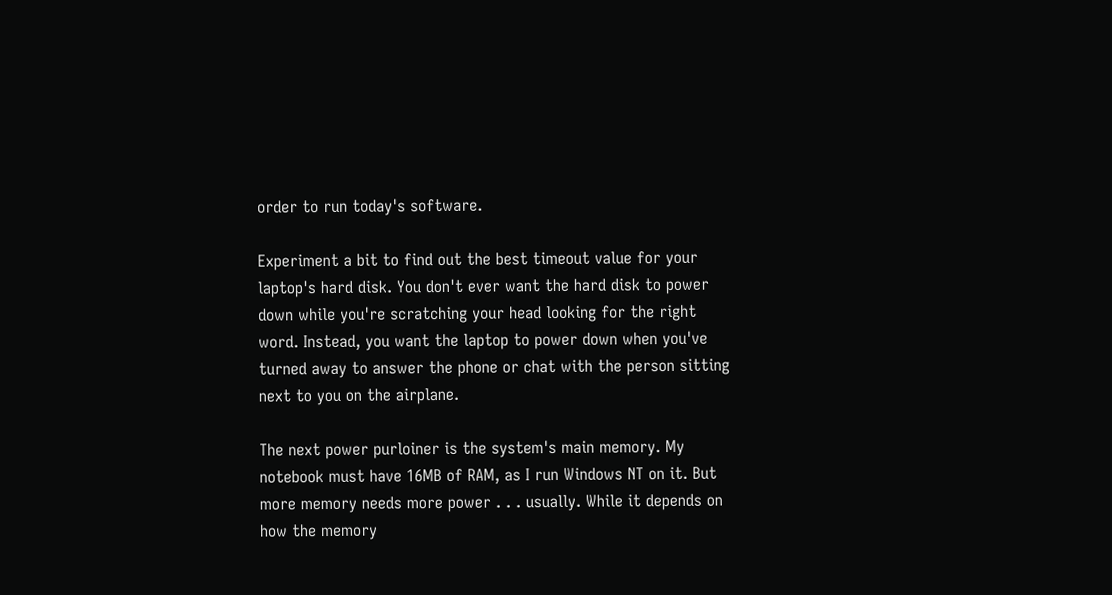order to run today's software.

Experiment a bit to find out the best timeout value for your laptop's hard disk. You don't ever want the hard disk to power down while you're scratching your head looking for the right word. Instead, you want the laptop to power down when you've turned away to answer the phone or chat with the person sitting next to you on the airplane.

The next power purloiner is the system's main memory. My notebook must have 16MB of RAM, as I run Windows NT on it. But more memory needs more power . . . usually. While it depends on how the memory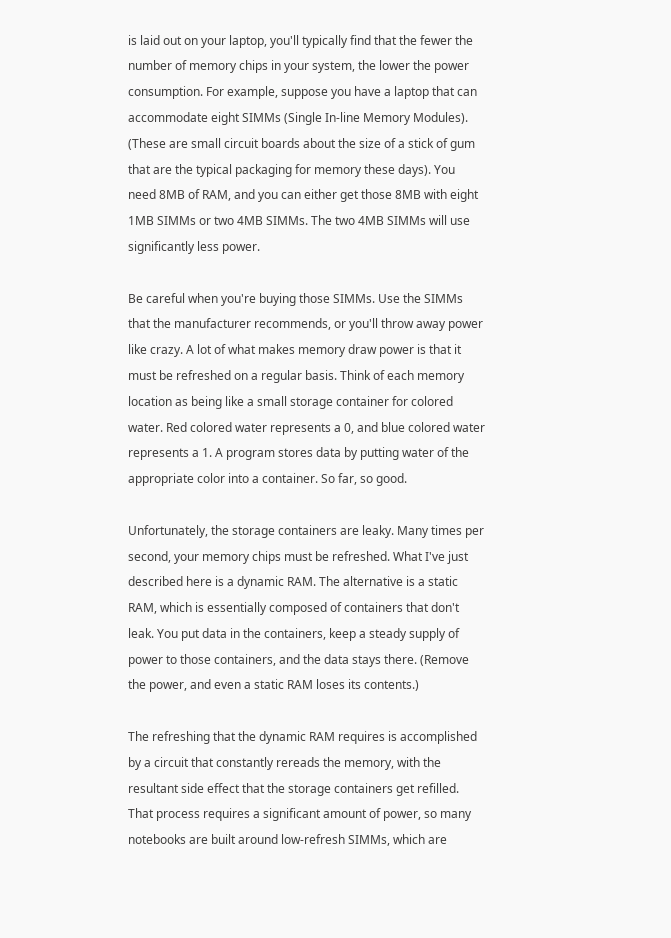is laid out on your laptop, you'll typically find that the fewer the number of memory chips in your system, the lower the power consumption. For example, suppose you have a laptop that can accommodate eight SIMMs (Single In-line Memory Modules). (These are small circuit boards about the size of a stick of gum that are the typical packaging for memory these days). You need 8MB of RAM, and you can either get those 8MB with eight 1MB SIMMs or two 4MB SIMMs. The two 4MB SIMMs will use significantly less power.

Be careful when you're buying those SIMMs. Use the SIMMs that the manufacturer recommends, or you'll throw away power like crazy. A lot of what makes memory draw power is that it must be refreshed on a regular basis. Think of each memory location as being like a small storage container for colored water. Red colored water represents a 0, and blue colored water represents a 1. A program stores data by putting water of the appropriate color into a container. So far, so good.

Unfortunately, the storage containers are leaky. Many times per second, your memory chips must be refreshed. What I've just described here is a dynamic RAM. The alternative is a static RAM, which is essentially composed of containers that don't leak. You put data in the containers, keep a steady supply of power to those containers, and the data stays there. (Remove the power, and even a static RAM loses its contents.)

The refreshing that the dynamic RAM requires is accomplished by a circuit that constantly rereads the memory, with the resultant side effect that the storage containers get refilled. That process requires a significant amount of power, so many notebooks are built around low-refresh SIMMs, which are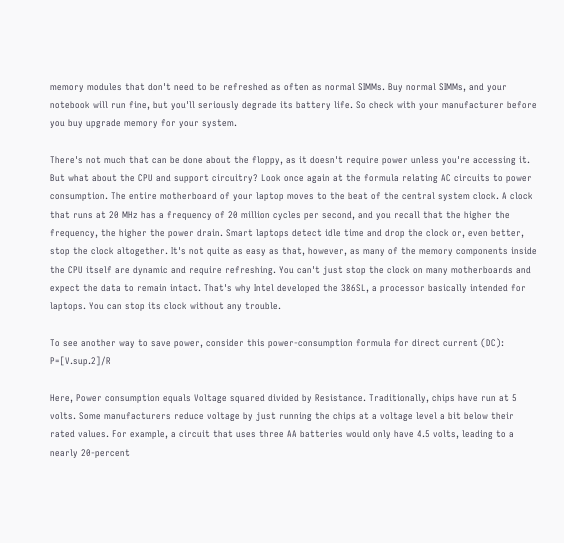memory modules that don't need to be refreshed as often as normal SIMMs. Buy normal SIMMs, and your notebook will run fine, but you'll seriously degrade its battery life. So check with your manufacturer before you buy upgrade memory for your system.

There's not much that can be done about the floppy, as it doesn't require power unless you're accessing it. But what about the CPU and support circuitry? Look once again at the formula relating AC circuits to power consumption. The entire motherboard of your laptop moves to the beat of the central system clock. A clock that runs at 20 MHz has a frequency of 20 million cycles per second, and you recall that the higher the frequency, the higher the power drain. Smart laptops detect idle time and drop the clock or, even better, stop the clock altogether. It's not quite as easy as that, however, as many of the memory components inside the CPU itself are dynamic and require refreshing. You can't just stop the clock on many motherboards and expect the data to remain intact. That's why Intel developed the 386SL, a processor basically intended for laptops. You can stop its clock without any trouble.

To see another way to save power, consider this power-consumption formula for direct current (DC): P=[V.sup.2]/R

Here, Power consumption equals Voltage squared divided by Resistance. Traditionally, chips have run at 5 volts. Some manufacturers reduce voltage by just running the chips at a voltage level a bit below their rated values. For example, a circuit that uses three AA batteries would only have 4.5 volts, leading to a nearly 20-percent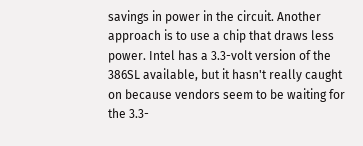savings in power in the circuit. Another approach is to use a chip that draws less power. Intel has a 3.3-volt version of the 386SL available, but it hasn't really caught on because vendors seem to be waiting for the 3.3-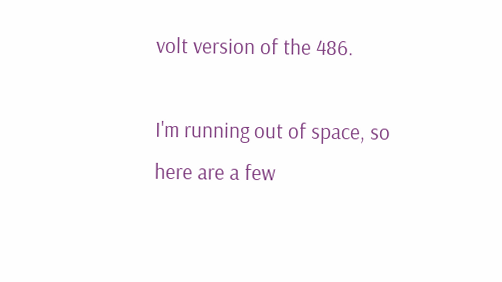volt version of the 486.

I'm running out of space, so here are a few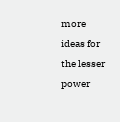more ideas for the lesser power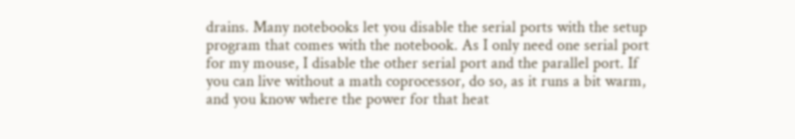drains. Many notebooks let you disable the serial ports with the setup program that comes with the notebook. As I only need one serial port for my mouse, I disable the other serial port and the parallel port. If you can live without a math coprocessor, do so, as it runs a bit warm, and you know where the power for that heat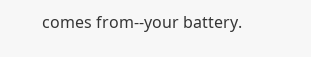comes from--your battery.